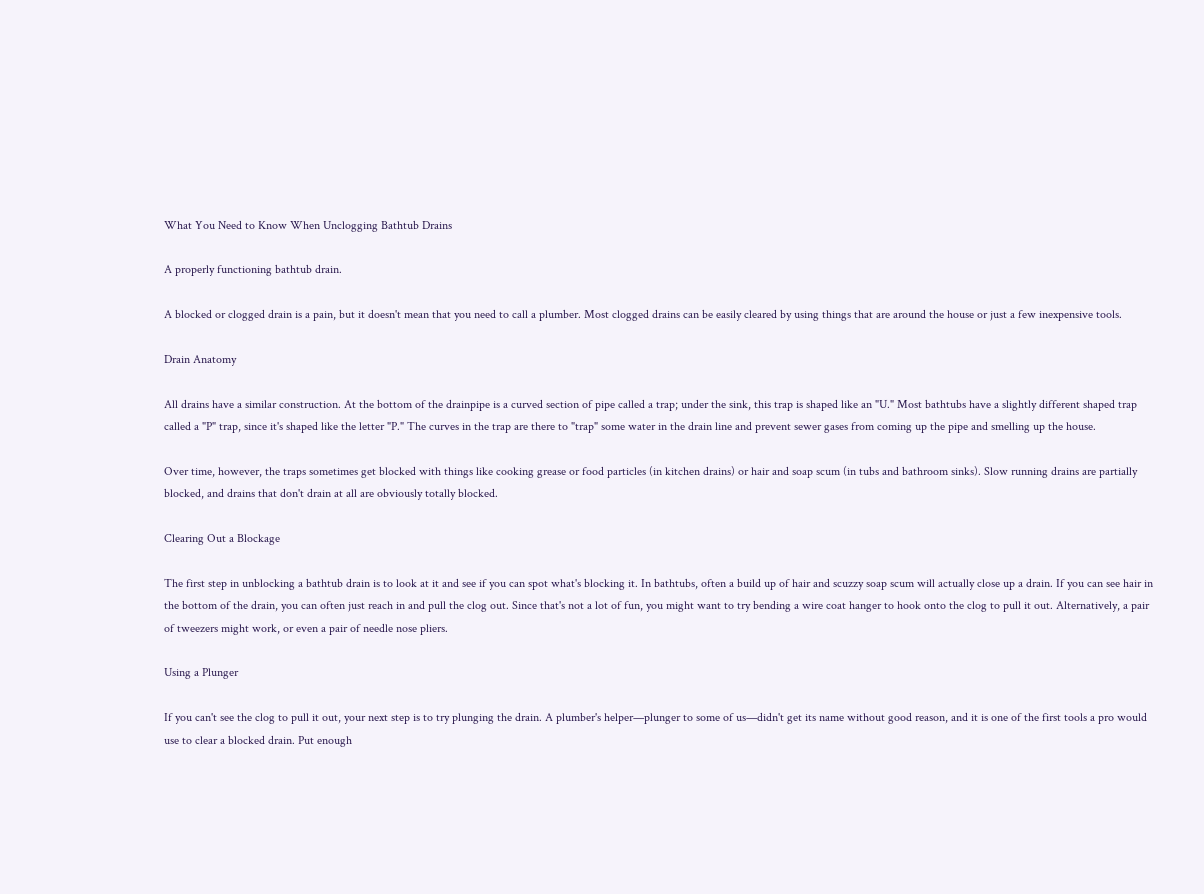What You Need to Know When Unclogging Bathtub Drains

A properly functioning bathtub drain.

A blocked or clogged drain is a pain, but it doesn't mean that you need to call a plumber. Most clogged drains can be easily cleared by using things that are around the house or just a few inexpensive tools.

Drain Anatomy

All drains have a similar construction. At the bottom of the drainpipe is a curved section of pipe called a trap; under the sink, this trap is shaped like an "U." Most bathtubs have a slightly different shaped trap called a "P" trap, since it's shaped like the letter "P." The curves in the trap are there to "trap" some water in the drain line and prevent sewer gases from coming up the pipe and smelling up the house.

Over time, however, the traps sometimes get blocked with things like cooking grease or food particles (in kitchen drains) or hair and soap scum (in tubs and bathroom sinks). Slow running drains are partially blocked, and drains that don't drain at all are obviously totally blocked.

Clearing Out a Blockage

The first step in unblocking a bathtub drain is to look at it and see if you can spot what's blocking it. In bathtubs, often a build up of hair and scuzzy soap scum will actually close up a drain. If you can see hair in the bottom of the drain, you can often just reach in and pull the clog out. Since that's not a lot of fun, you might want to try bending a wire coat hanger to hook onto the clog to pull it out. Alternatively, a pair of tweezers might work, or even a pair of needle nose pliers.

Using a Plunger

If you can't see the clog to pull it out, your next step is to try plunging the drain. A plumber's helper—plunger to some of us—didn't get its name without good reason, and it is one of the first tools a pro would use to clear a blocked drain. Put enough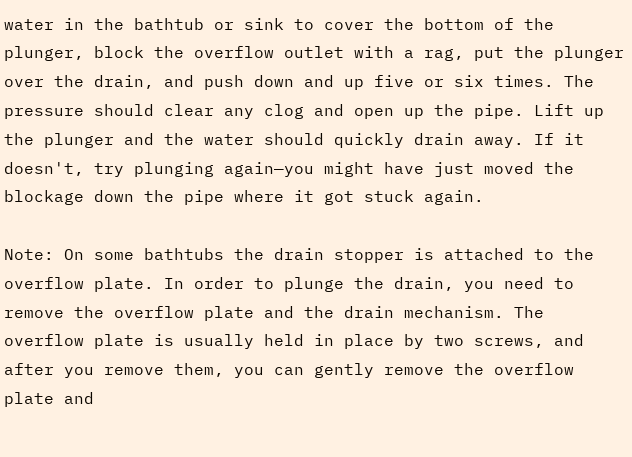water in the bathtub or sink to cover the bottom of the plunger, block the overflow outlet with a rag, put the plunger over the drain, and push down and up five or six times. The pressure should clear any clog and open up the pipe. Lift up the plunger and the water should quickly drain away. If it doesn't, try plunging again—you might have just moved the blockage down the pipe where it got stuck again.

Note: On some bathtubs the drain stopper is attached to the overflow plate. In order to plunge the drain, you need to remove the overflow plate and the drain mechanism. The overflow plate is usually held in place by two screws, and after you remove them, you can gently remove the overflow plate and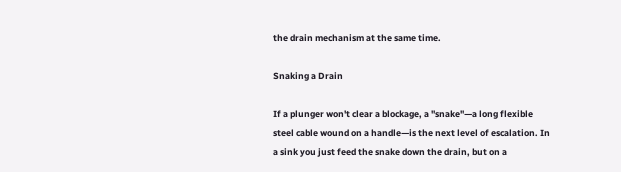the drain mechanism at the same time.

Snaking a Drain

If a plunger won't clear a blockage, a "snake"—a long flexible steel cable wound on a handle—is the next level of escalation. In a sink you just feed the snake down the drain, but on a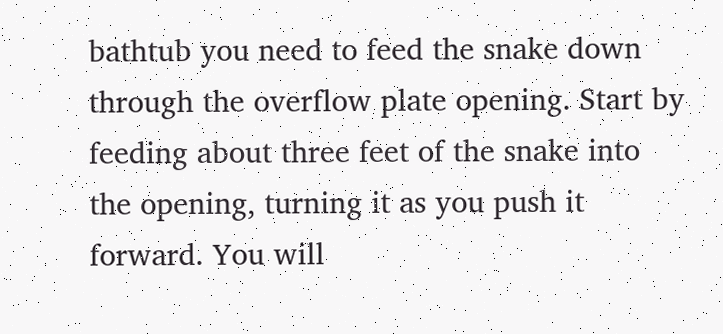bathtub you need to feed the snake down through the overflow plate opening. Start by feeding about three feet of the snake into the opening, turning it as you push it forward. You will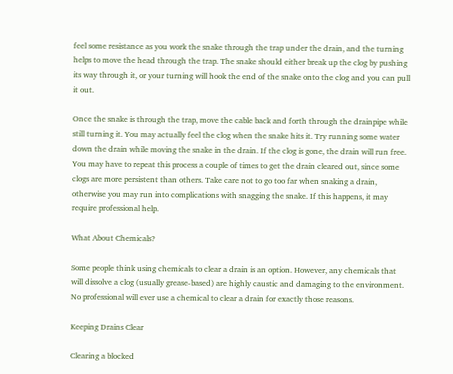feel some resistance as you work the snake through the trap under the drain, and the turning helps to move the head through the trap. The snake should either break up the clog by pushing its way through it, or your turning will hook the end of the snake onto the clog and you can pull it out.

Once the snake is through the trap, move the cable back and forth through the drainpipe while still turning it. You may actually feel the clog when the snake hits it. Try running some water down the drain while moving the snake in the drain. If the clog is gone, the drain will run free. You may have to repeat this process a couple of times to get the drain cleared out, since some clogs are more persistent than others. Take care not to go too far when snaking a drain, otherwise you may run into complications with snagging the snake. If this happens, it may require professional help.

What About Chemicals?

Some people think using chemicals to clear a drain is an option. However, any chemicals that will dissolve a clog (usually grease-based) are highly caustic and damaging to the environment. No professional will ever use a chemical to clear a drain for exactly those reasons.

Keeping Drains Clear

Clearing a blocked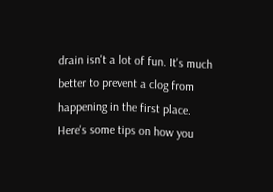drain isn't a lot of fun. It's much better to prevent a clog from happening in the first place. Here's some tips on how you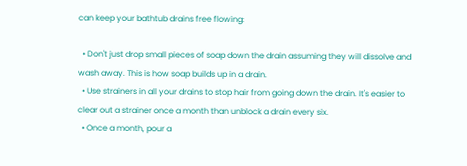can keep your bathtub drains free flowing:

  • Don't just drop small pieces of soap down the drain assuming they will dissolve and wash away. This is how soap builds up in a drain.
  • Use strainers in all your drains to stop hair from going down the drain. It's easier to clear out a strainer once a month than unblock a drain every six.
  • Once a month, pour a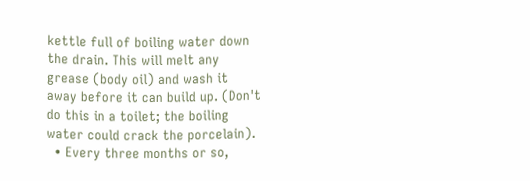kettle full of boiling water down the drain. This will melt any grease (body oil) and wash it away before it can build up. (Don't do this in a toilet; the boiling water could crack the porcelain).
  • Every three months or so,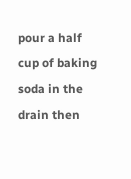pour a half cup of baking soda in the drain then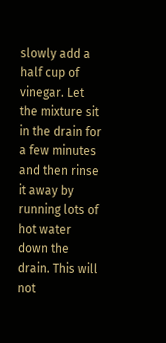slowly add a half cup of vinegar. Let the mixture sit in the drain for a few minutes and then rinse it away by running lots of hot water down the drain. This will not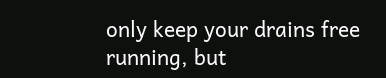only keep your drains free running, but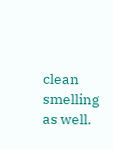clean smelling as well.